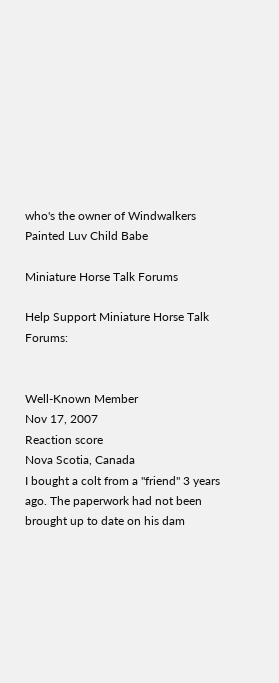who's the owner of Windwalkers Painted Luv Child Babe

Miniature Horse Talk Forums

Help Support Miniature Horse Talk Forums:


Well-Known Member
Nov 17, 2007
Reaction score
Nova Scotia, Canada
I bought a colt from a "friend" 3 years ago. The paperwork had not been brought up to date on his dam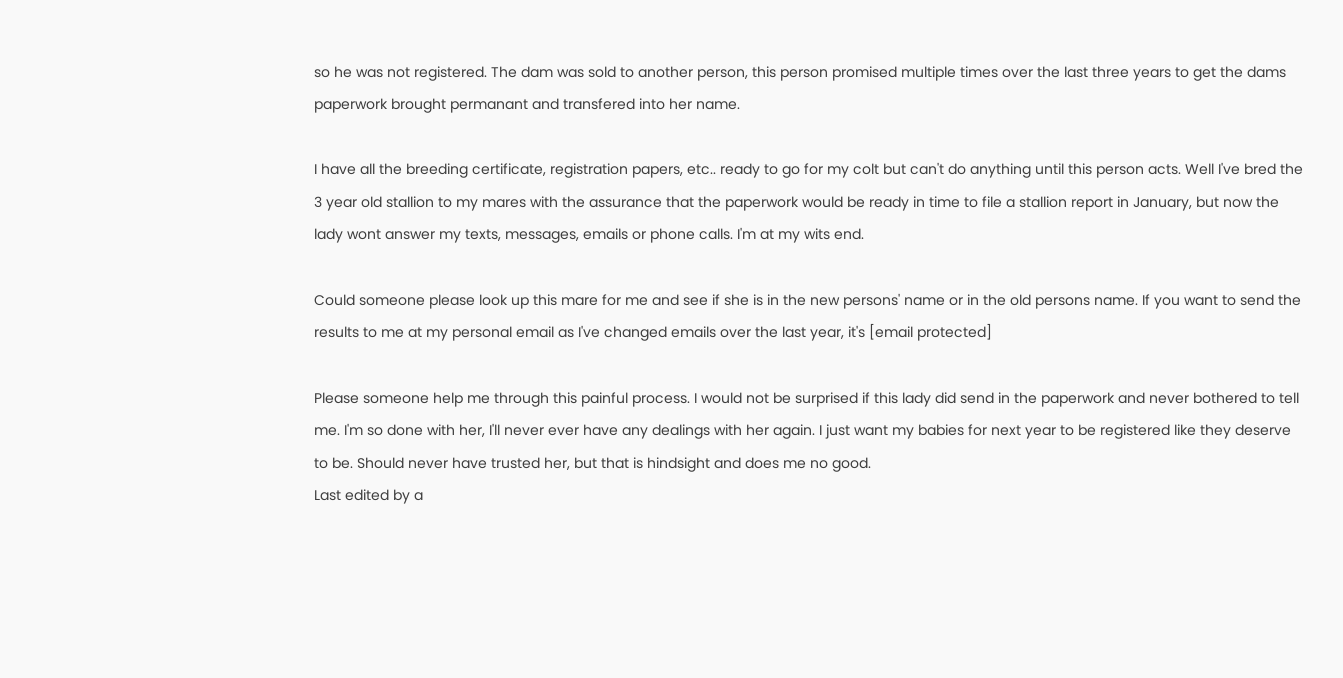so he was not registered. The dam was sold to another person, this person promised multiple times over the last three years to get the dams paperwork brought permanant and transfered into her name.

I have all the breeding certificate, registration papers, etc.. ready to go for my colt but can't do anything until this person acts. Well I've bred the 3 year old stallion to my mares with the assurance that the paperwork would be ready in time to file a stallion report in January, but now the lady wont answer my texts, messages, emails or phone calls. I'm at my wits end.

Could someone please look up this mare for me and see if she is in the new persons' name or in the old persons name. If you want to send the results to me at my personal email as I've changed emails over the last year, it's [email protected]

Please someone help me through this painful process. I would not be surprised if this lady did send in the paperwork and never bothered to tell me. I'm so done with her, I'll never ever have any dealings with her again. I just want my babies for next year to be registered like they deserve to be. Should never have trusted her, but that is hindsight and does me no good.
Last edited by a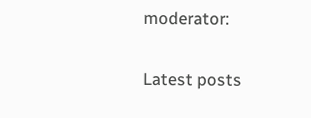moderator:

Latest posts